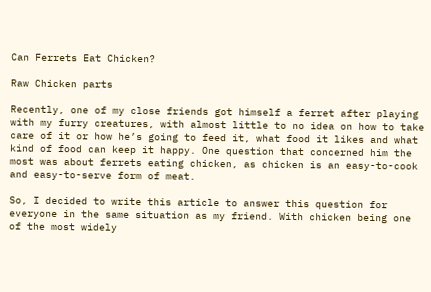Can Ferrets Eat Chicken?

Raw Chicken parts

Recently, one of my close friends got himself a ferret after playing with my furry creatures, with almost little to no idea on how to take care of it or how he’s going to feed it, what food it likes and what kind of food can keep it happy. One question that concerned him the most was about ferrets eating chicken, as chicken is an easy-to-cook and easy-to-serve form of meat.

So, I decided to write this article to answer this question for everyone in the same situation as my friend. With chicken being one of the most widely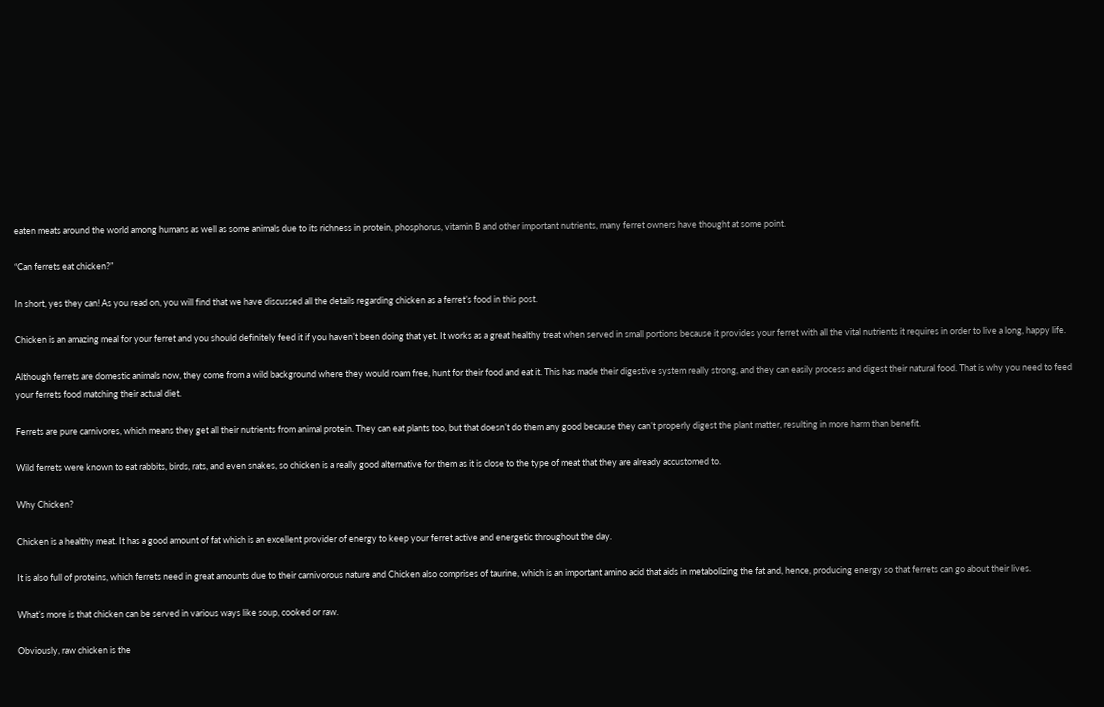eaten meats around the world among humans as well as some animals due to its richness in protein, phosphorus, vitamin B and other important nutrients, many ferret owners have thought at some point.

“Can ferrets eat chicken?”

In short, yes they can! As you read on, you will find that we have discussed all the details regarding chicken as a ferret’s food in this post.

Chicken is an amazing meal for your ferret and you should definitely feed it if you haven’t been doing that yet. It works as a great healthy treat when served in small portions because it provides your ferret with all the vital nutrients it requires in order to live a long, happy life.

Although ferrets are domestic animals now, they come from a wild background where they would roam free, hunt for their food and eat it. This has made their digestive system really strong, and they can easily process and digest their natural food. That is why you need to feed your ferrets food matching their actual diet.

Ferrets are pure carnivores, which means they get all their nutrients from animal protein. They can eat plants too, but that doesn’t do them any good because they can’t properly digest the plant matter, resulting in more harm than benefit.

Wild ferrets were known to eat rabbits, birds, rats, and even snakes, so chicken is a really good alternative for them as it is close to the type of meat that they are already accustomed to.

Why Chicken?

Chicken is a healthy meat. It has a good amount of fat which is an excellent provider of energy to keep your ferret active and energetic throughout the day.

It is also full of proteins, which ferrets need in great amounts due to their carnivorous nature and Chicken also comprises of taurine, which is an important amino acid that aids in metabolizing the fat and, hence, producing energy so that ferrets can go about their lives.

What’s more is that chicken can be served in various ways like soup, cooked or raw.

Obviously, raw chicken is the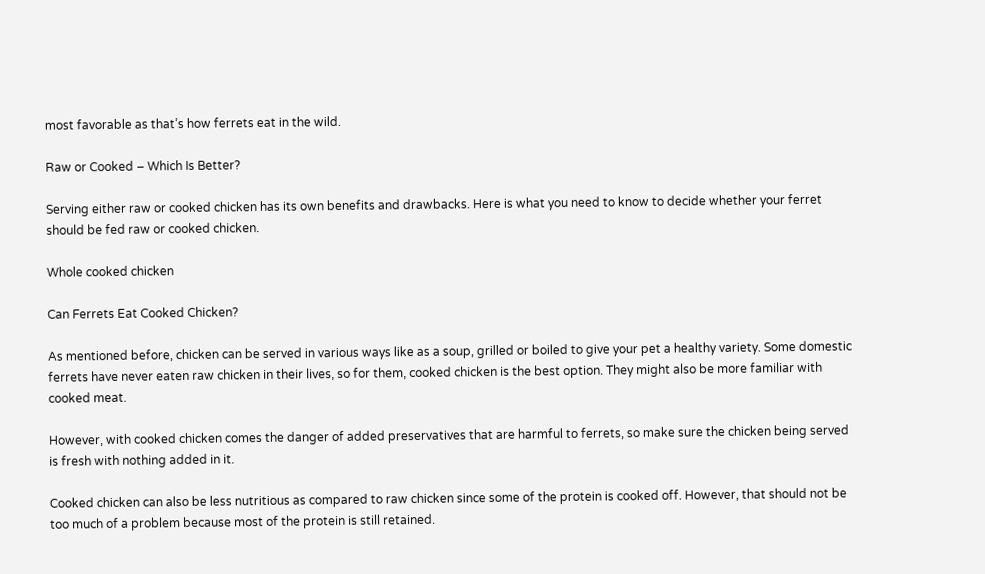most favorable as that’s how ferrets eat in the wild.

Raw or Cooked – Which Is Better?

Serving either raw or cooked chicken has its own benefits and drawbacks. Here is what you need to know to decide whether your ferret should be fed raw or cooked chicken.

Whole cooked chicken

Can Ferrets Eat Cooked Chicken?

As mentioned before, chicken can be served in various ways like as a soup, grilled or boiled to give your pet a healthy variety. Some domestic ferrets have never eaten raw chicken in their lives, so for them, cooked chicken is the best option. They might also be more familiar with cooked meat.

However, with cooked chicken comes the danger of added preservatives that are harmful to ferrets, so make sure the chicken being served is fresh with nothing added in it.

Cooked chicken can also be less nutritious as compared to raw chicken since some of the protein is cooked off. However, that should not be too much of a problem because most of the protein is still retained.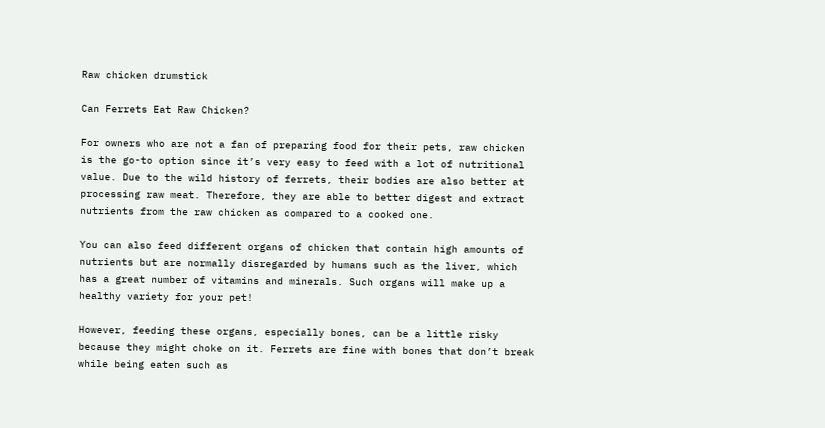Raw chicken drumstick

Can Ferrets Eat Raw Chicken?

For owners who are not a fan of preparing food for their pets, raw chicken is the go-to option since it’s very easy to feed with a lot of nutritional value. Due to the wild history of ferrets, their bodies are also better at processing raw meat. Therefore, they are able to better digest and extract nutrients from the raw chicken as compared to a cooked one.

You can also feed different organs of chicken that contain high amounts of nutrients but are normally disregarded by humans such as the liver, which has a great number of vitamins and minerals. Such organs will make up a healthy variety for your pet!

However, feeding these organs, especially bones, can be a little risky because they might choke on it. Ferrets are fine with bones that don’t break while being eaten such as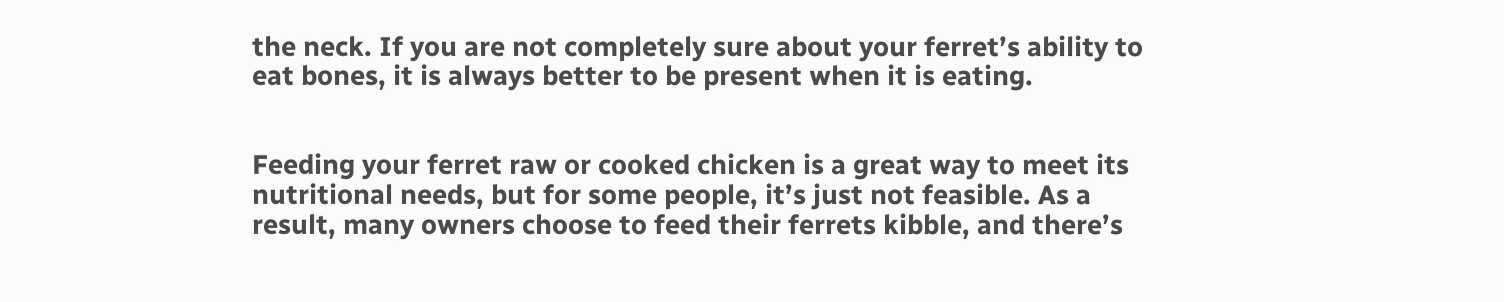the neck. If you are not completely sure about your ferret’s ability to eat bones, it is always better to be present when it is eating.


Feeding your ferret raw or cooked chicken is a great way to meet its nutritional needs, but for some people, it’s just not feasible. As a result, many owners choose to feed their ferrets kibble, and there’s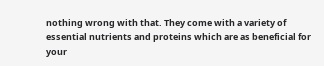nothing wrong with that. They come with a variety of essential nutrients and proteins which are as beneficial for your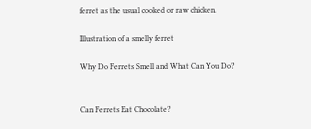ferret as the usual cooked or raw chicken.

Illustration of a smelly ferret

Why Do Ferrets Smell and What Can You Do?


Can Ferrets Eat Chocolate?